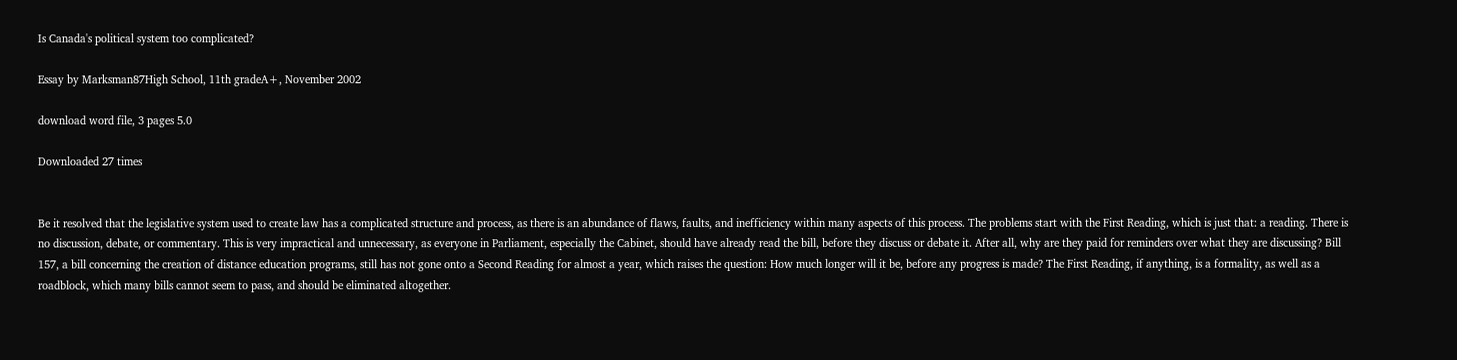Is Canada's political system too complicated?

Essay by Marksman87High School, 11th gradeA+, November 2002

download word file, 3 pages 5.0

Downloaded 27 times


Be it resolved that the legislative system used to create law has a complicated structure and process, as there is an abundance of flaws, faults, and inefficiency within many aspects of this process. The problems start with the First Reading, which is just that: a reading. There is no discussion, debate, or commentary. This is very impractical and unnecessary, as everyone in Parliament, especially the Cabinet, should have already read the bill, before they discuss or debate it. After all, why are they paid for reminders over what they are discussing? Bill 157, a bill concerning the creation of distance education programs, still has not gone onto a Second Reading for almost a year, which raises the question: How much longer will it be, before any progress is made? The First Reading, if anything, is a formality, as well as a roadblock, which many bills cannot seem to pass, and should be eliminated altogether.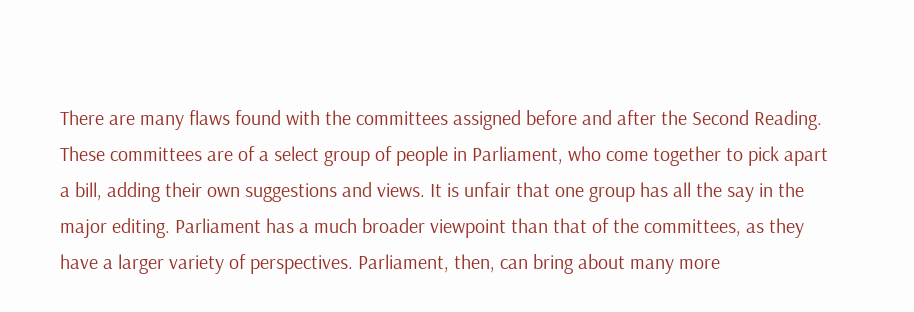There are many flaws found with the committees assigned before and after the Second Reading. These committees are of a select group of people in Parliament, who come together to pick apart a bill, adding their own suggestions and views. It is unfair that one group has all the say in the major editing. Parliament has a much broader viewpoint than that of the committees, as they have a larger variety of perspectives. Parliament, then, can bring about many more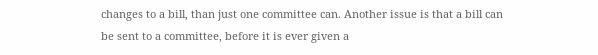changes to a bill, than just one committee can. Another issue is that a bill can be sent to a committee, before it is ever given a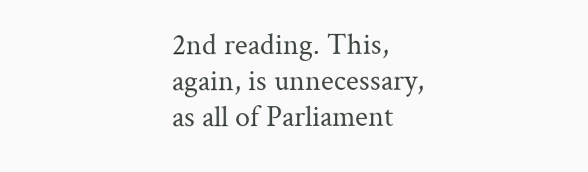2nd reading. This, again, is unnecessary, as all of Parliament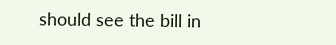should see the bill in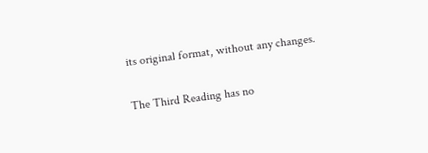its original format, without any changes.

The Third Reading has no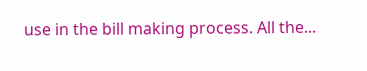use in the bill making process. All the...